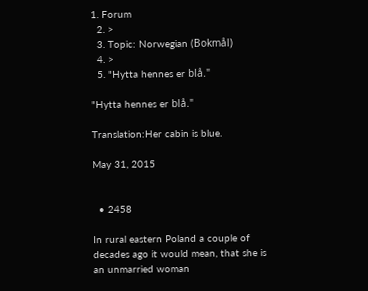1. Forum
  2. >
  3. Topic: Norwegian (Bokmål)
  4. >
  5. "Hytta hennes er blå."

"Hytta hennes er blå."

Translation:Her cabin is blue.

May 31, 2015


  • 2458

In rural eastern Poland a couple of decades ago it would mean, that she is an unmarried woman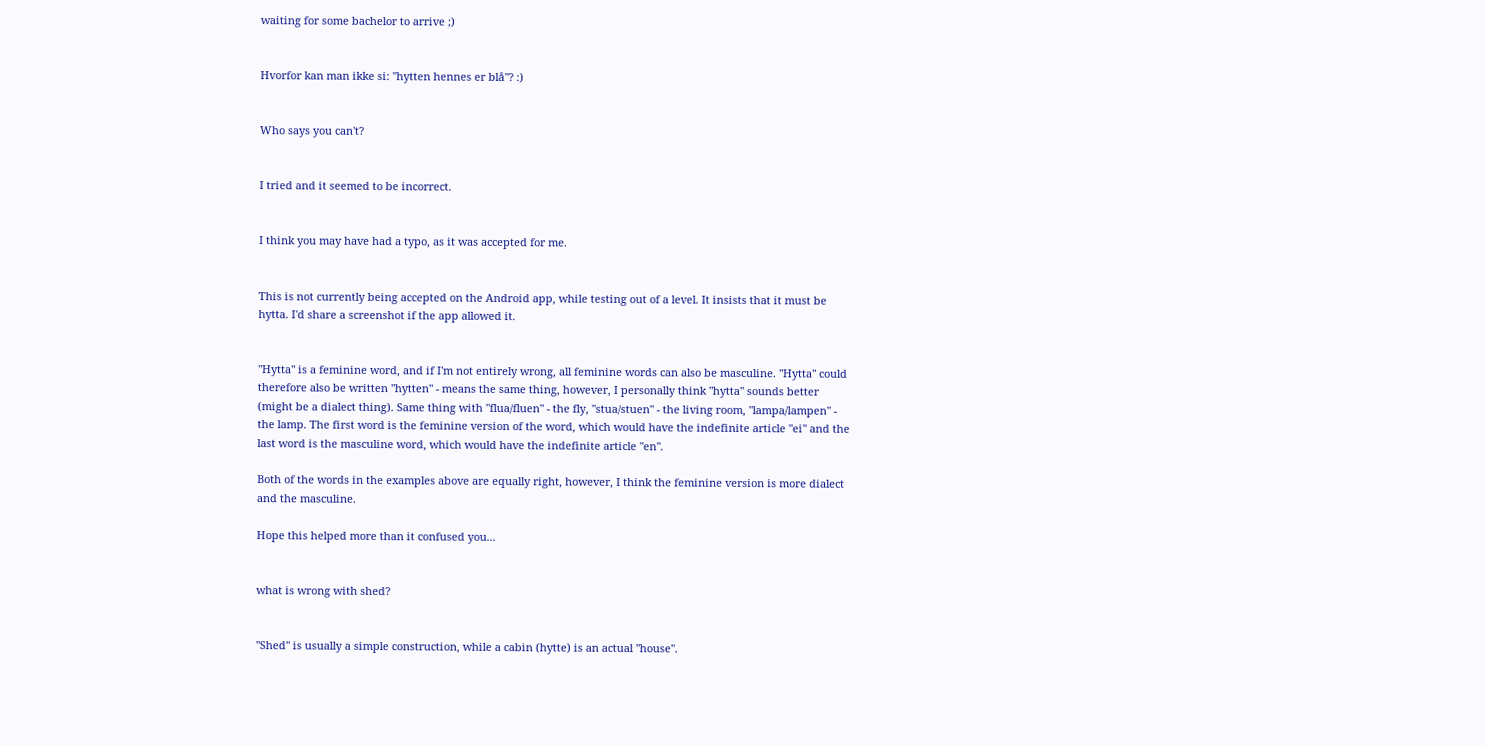waiting for some bachelor to arrive ;)


Hvorfor kan man ikke si: "hytten hennes er blå"? :)


Who says you can't?


I tried and it seemed to be incorrect.


I think you may have had a typo, as it was accepted for me.


This is not currently being accepted on the Android app, while testing out of a level. It insists that it must be hytta. I'd share a screenshot if the app allowed it.


"Hytta" is a feminine word, and if I'm not entirely wrong, all feminine words can also be masculine. "Hytta" could therefore also be written "hytten" - means the same thing, however, I personally think "hytta" sounds better (might be a dialect thing). Same thing with "flua/fluen" - the fly, "stua/stuen" - the living room, "lampa/lampen" - the lamp. The first word is the feminine version of the word, which would have the indefinite article "ei" and the last word is the masculine word, which would have the indefinite article "en".

Both of the words in the examples above are equally right, however, I think the feminine version is more dialect and the masculine.

Hope this helped more than it confused you...


what is wrong with shed?


"Shed" is usually a simple construction, while a cabin (hytte) is an actual "house".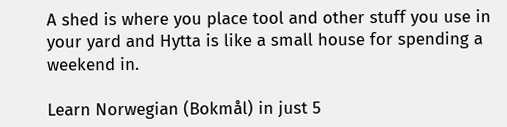A shed is where you place tool and other stuff you use in your yard and Hytta is like a small house for spending a weekend in.

Learn Norwegian (Bokmål) in just 5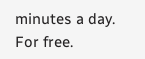minutes a day. For free.